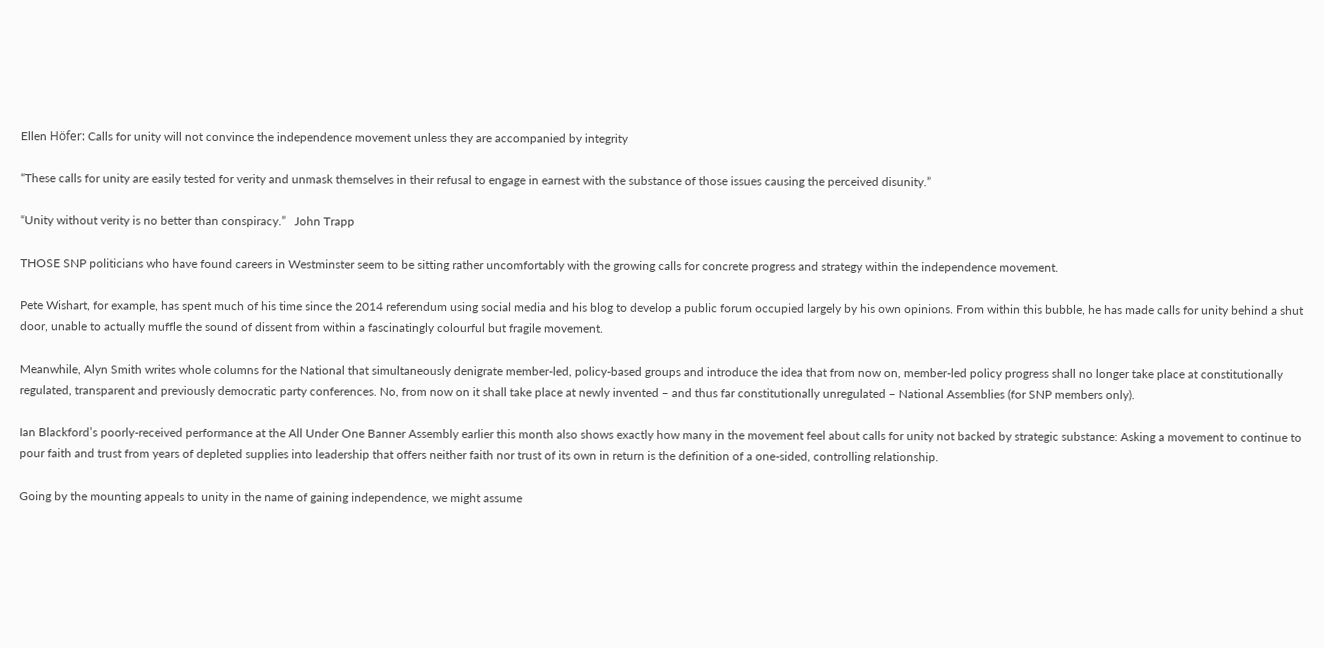Ellen Höfer: Calls for unity will not convince the independence movement unless they are accompanied by integrity

“These calls for unity are easily tested for verity and unmask themselves in their refusal to engage in earnest with the substance of those issues causing the perceived disunity.”

“Unity without verity is no better than conspiracy.”   John Trapp

THOSE SNP politicians who have found careers in Westminster seem to be sitting rather uncomfortably with the growing calls for concrete progress and strategy within the independence movement.

Pete Wishart, for example, has spent much of his time since the 2014 referendum using social media and his blog to develop a public forum occupied largely by his own opinions. From within this bubble, he has made calls for unity behind a shut door, unable to actually muffle the sound of dissent from within a fascinatingly colourful but fragile movement.

Meanwhile, Alyn Smith writes whole columns for the National that simultaneously denigrate member-led, policy-based groups and introduce the idea that from now on, member-led policy progress shall no longer take place at constitutionally regulated, transparent and previously democratic party conferences. No, from now on it shall take place at newly invented – and thus far constitutionally unregulated – National Assemblies (for SNP members only).

Ian Blackford’s poorly-received performance at the All Under One Banner Assembly earlier this month also shows exactly how many in the movement feel about calls for unity not backed by strategic substance: Asking a movement to continue to pour faith and trust from years of depleted supplies into leadership that offers neither faith nor trust of its own in return is the definition of a one-sided, controlling relationship.

Going by the mounting appeals to unity in the name of gaining independence, we might assume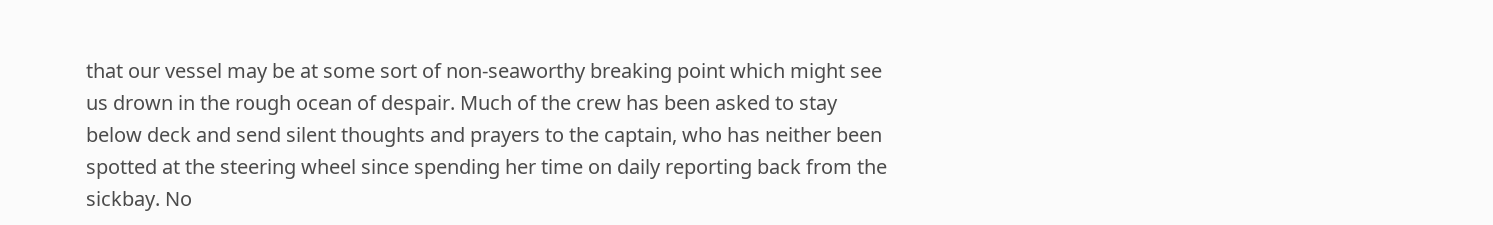that our vessel may be at some sort of non-seaworthy breaking point which might see us drown in the rough ocean of despair. Much of the crew has been asked to stay below deck and send silent thoughts and prayers to the captain, who has neither been spotted at the steering wheel since spending her time on daily reporting back from the sickbay. No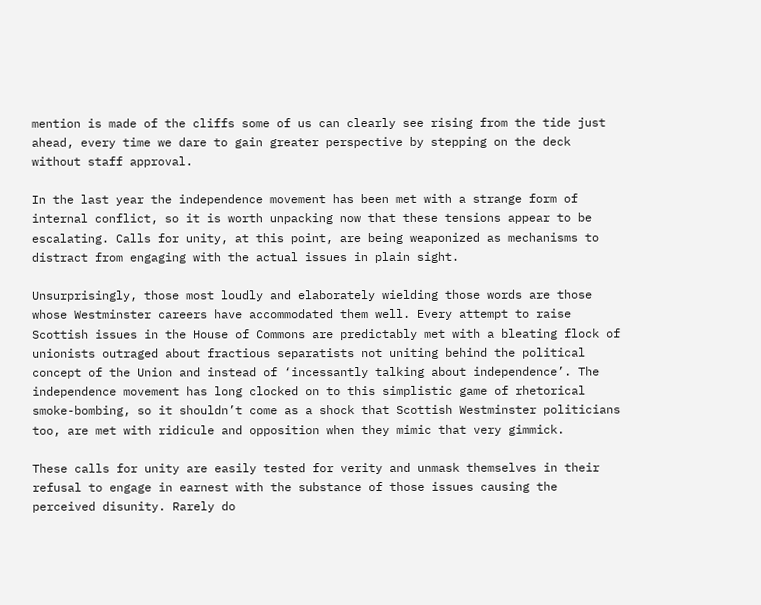mention is made of the cliffs some of us can clearly see rising from the tide just ahead, every time we dare to gain greater perspective by stepping on the deck without staff approval.

In the last year the independence movement has been met with a strange form of internal conflict, so it is worth unpacking now that these tensions appear to be escalating. Calls for unity, at this point, are being weaponized as mechanisms to distract from engaging with the actual issues in plain sight.

Unsurprisingly, those most loudly and elaborately wielding those words are those whose Westminster careers have accommodated them well. Every attempt to raise Scottish issues in the House of Commons are predictably met with a bleating flock of unionists outraged about fractious separatists not uniting behind the political concept of the Union and instead of ‘incessantly talking about independence’. The independence movement has long clocked on to this simplistic game of rhetorical smoke-bombing, so it shouldn’t come as a shock that Scottish Westminster politicians too, are met with ridicule and opposition when they mimic that very gimmick.

These calls for unity are easily tested for verity and unmask themselves in their refusal to engage in earnest with the substance of those issues causing the perceived disunity. Rarely do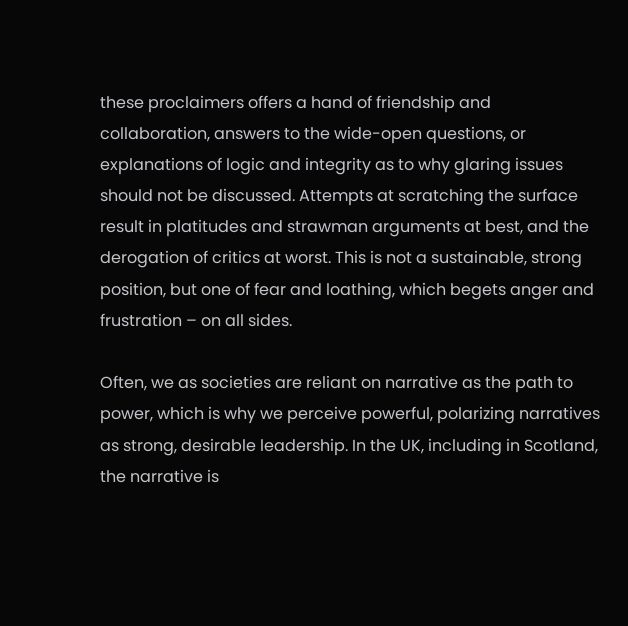these proclaimers offers a hand of friendship and collaboration, answers to the wide-open questions, or explanations of logic and integrity as to why glaring issues should not be discussed. Attempts at scratching the surface result in platitudes and strawman arguments at best, and the derogation of critics at worst. This is not a sustainable, strong position, but one of fear and loathing, which begets anger and frustration – on all sides.

Often, we as societies are reliant on narrative as the path to power, which is why we perceive powerful, polarizing narratives as strong, desirable leadership. In the UK, including in Scotland, the narrative is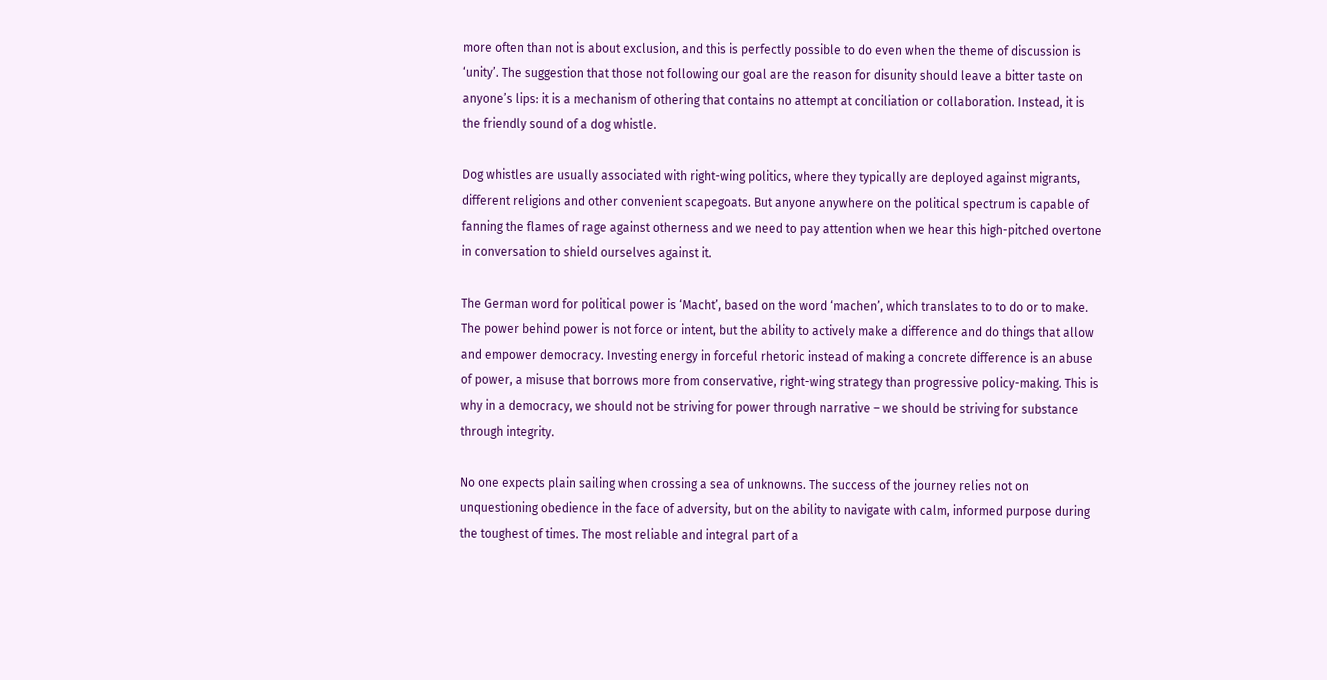more often than not is about exclusion, and this is perfectly possible to do even when the theme of discussion is ‘unity’. The suggestion that those not following our goal are the reason for disunity should leave a bitter taste on anyone’s lips: it is a mechanism of othering that contains no attempt at conciliation or collaboration. Instead, it is the friendly sound of a dog whistle.

Dog whistles are usually associated with right-wing politics, where they typically are deployed against migrants, different religions and other convenient scapegoats. But anyone anywhere on the political spectrum is capable of fanning the flames of rage against otherness and we need to pay attention when we hear this high-pitched overtone in conversation to shield ourselves against it.

The German word for political power is ‘Macht’, based on the word ‘machen’, which translates to to do or to make. The power behind power is not force or intent, but the ability to actively make a difference and do things that allow and empower democracy. Investing energy in forceful rhetoric instead of making a concrete difference is an abuse of power, a misuse that borrows more from conservative, right-wing strategy than progressive policy-making. This is why in a democracy, we should not be striving for power through narrative – we should be striving for substance through integrity.

No one expects plain sailing when crossing a sea of unknowns. The success of the journey relies not on unquestioning obedience in the face of adversity, but on the ability to navigate with calm, informed purpose during the toughest of times. The most reliable and integral part of a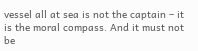vessel all at sea is not the captain – it is the moral compass. And it must not be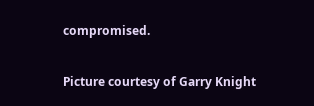compromised.

Picture courtesy of Garry Knight